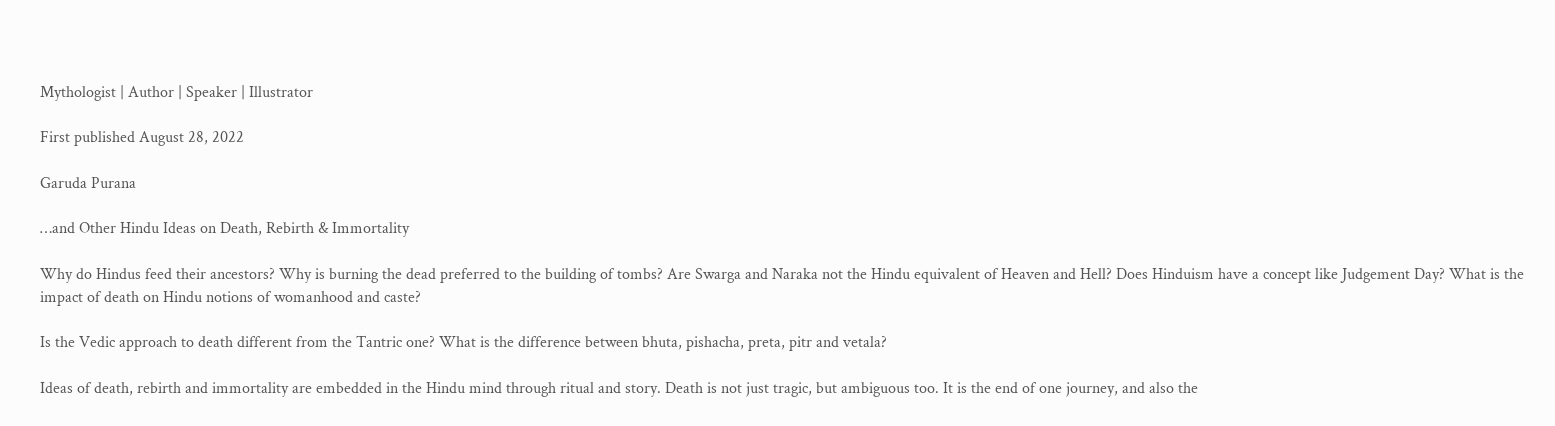Mythologist | Author | Speaker | Illustrator

First published August 28, 2022

Garuda Purana

…and Other Hindu Ideas on Death, Rebirth & Immortality

Why do Hindus feed their ancestors? Why is burning the dead preferred to the building of tombs? Are Swarga and Naraka not the Hindu equivalent of Heaven and Hell? Does Hinduism have a concept like Judgement Day? What is the impact of death on Hindu notions of womanhood and caste?

Is the Vedic approach to death different from the Tantric one? What is the difference between bhuta, pishacha, preta, pitr and vetala?

Ideas of death, rebirth and immortality are embedded in the Hindu mind through ritual and story. Death is not just tragic, but ambiguous too. It is the end of one journey, and also the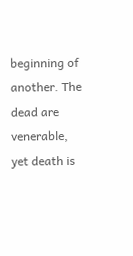beginning of another. The dead are venerable, yet death is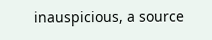inauspicious, a source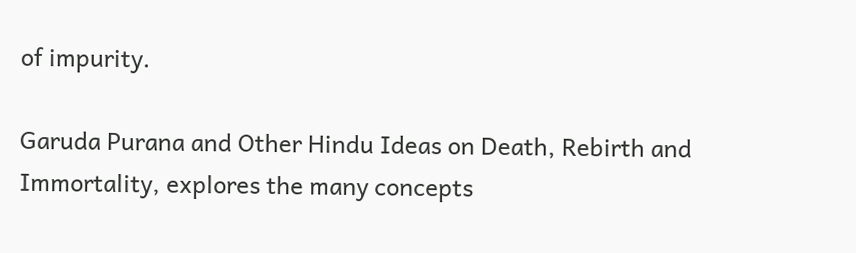of impurity.

Garuda Purana and Other Hindu Ideas on Death, Rebirth and Immortality, explores the many concepts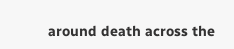around death across the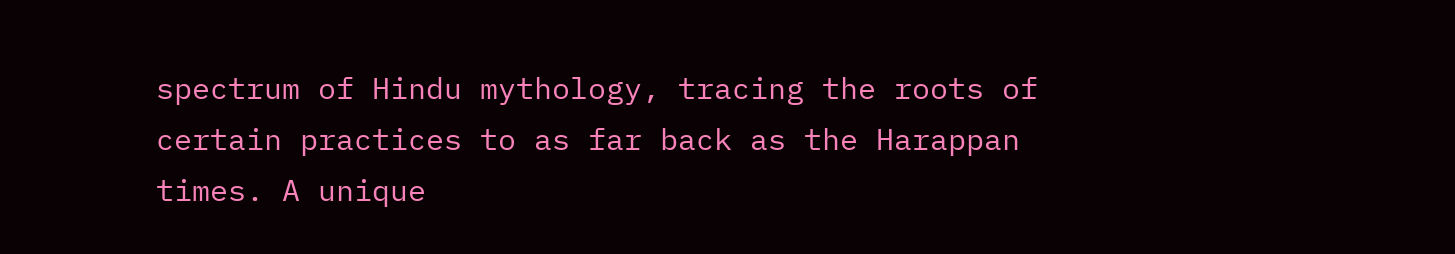spectrum of Hindu mythology, tracing the roots of certain practices to as far back as the Harappan times. A unique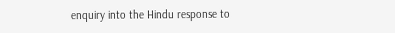enquiry into the Hindu response to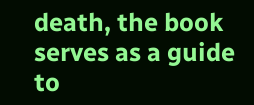death, the book serves as a guide to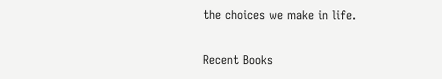the choices we make in life.

Recent Books